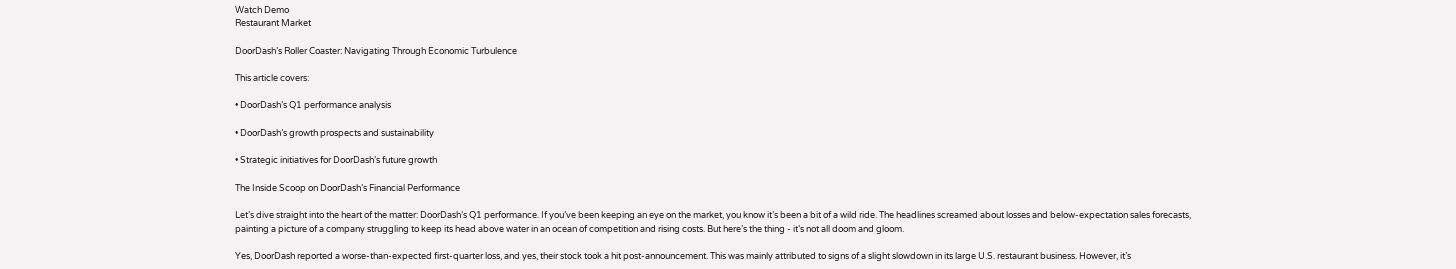Watch Demo
Restaurant Market

DoorDash’s Roller Coaster: Navigating Through Economic Turbulence

This article covers:

• DoorDash’s Q1 performance analysis

• DoorDash’s growth prospects and sustainability

• Strategic initiatives for DoorDash’s future growth

The Inside Scoop on DoorDash’s Financial Performance

Let’s dive straight into the heart of the matter: DoorDash’s Q1 performance. If you’ve been keeping an eye on the market, you know it’s been a bit of a wild ride. The headlines screamed about losses and below-expectation sales forecasts, painting a picture of a company struggling to keep its head above water in an ocean of competition and rising costs. But here’s the thing - it’s not all doom and gloom.

Yes, DoorDash reported a worse-than-expected first-quarter loss, and yes, their stock took a hit post-announcement. This was mainly attributed to signs of a slight slowdown in its large U.S. restaurant business. However, it’s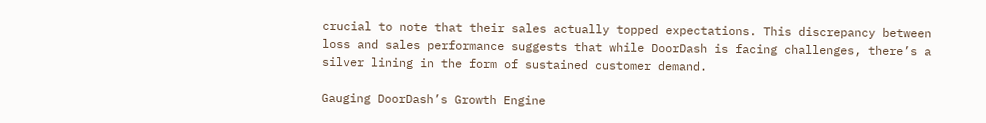crucial to note that their sales actually topped expectations. This discrepancy between loss and sales performance suggests that while DoorDash is facing challenges, there’s a silver lining in the form of sustained customer demand.

Gauging DoorDash’s Growth Engine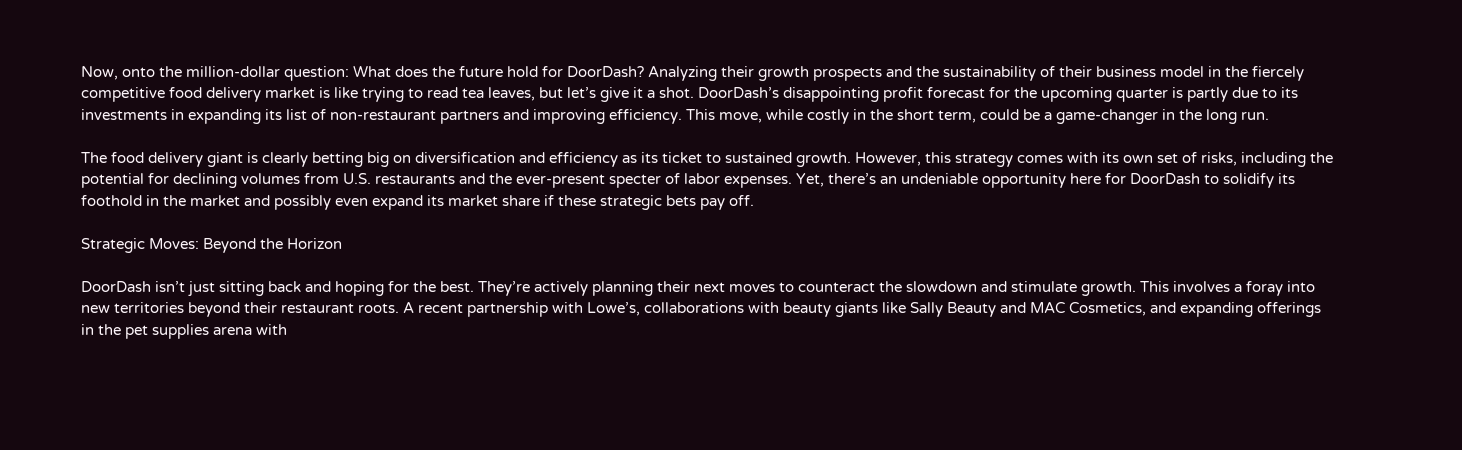Now, onto the million-dollar question: What does the future hold for DoorDash? Analyzing their growth prospects and the sustainability of their business model in the fiercely competitive food delivery market is like trying to read tea leaves, but let’s give it a shot. DoorDash’s disappointing profit forecast for the upcoming quarter is partly due to its investments in expanding its list of non-restaurant partners and improving efficiency. This move, while costly in the short term, could be a game-changer in the long run.

The food delivery giant is clearly betting big on diversification and efficiency as its ticket to sustained growth. However, this strategy comes with its own set of risks, including the potential for declining volumes from U.S. restaurants and the ever-present specter of labor expenses. Yet, there’s an undeniable opportunity here for DoorDash to solidify its foothold in the market and possibly even expand its market share if these strategic bets pay off.

Strategic Moves: Beyond the Horizon

DoorDash isn’t just sitting back and hoping for the best. They’re actively planning their next moves to counteract the slowdown and stimulate growth. This involves a foray into new territories beyond their restaurant roots. A recent partnership with Lowe’s, collaborations with beauty giants like Sally Beauty and MAC Cosmetics, and expanding offerings in the pet supplies arena with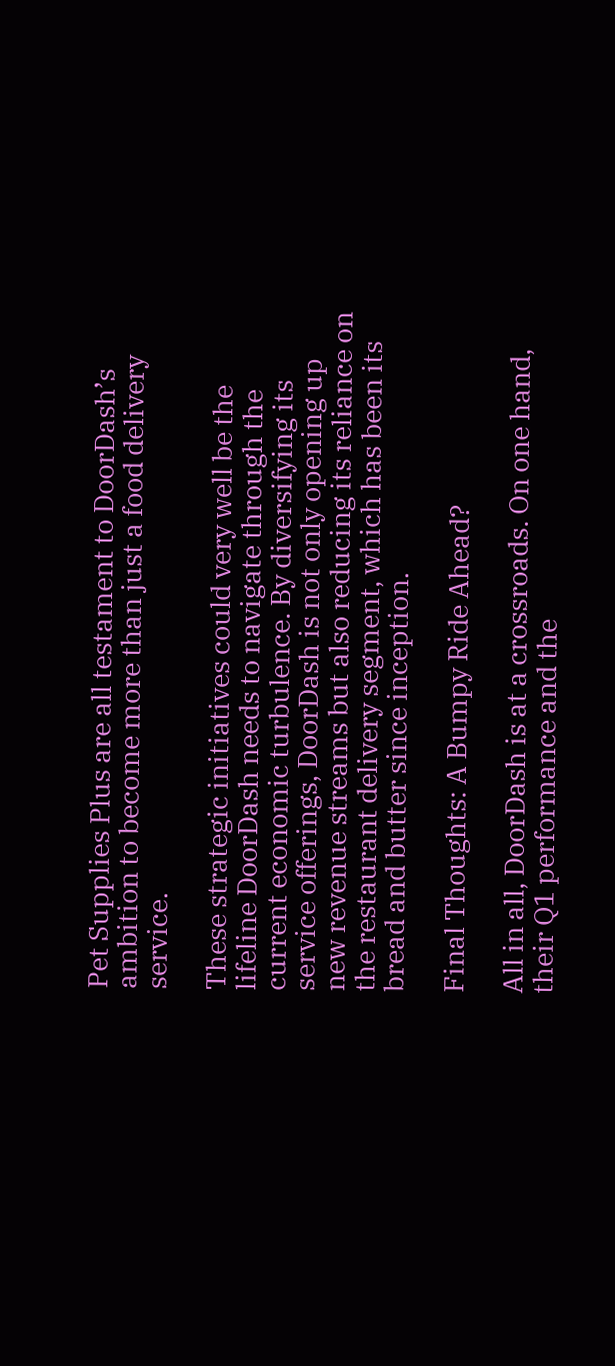Pet Supplies Plus are all testament to DoorDash’s ambition to become more than just a food delivery service.

These strategic initiatives could very well be the lifeline DoorDash needs to navigate through the current economic turbulence. By diversifying its service offerings, DoorDash is not only opening up new revenue streams but also reducing its reliance on the restaurant delivery segment, which has been its bread and butter since inception.

Final Thoughts: A Bumpy Ride Ahead?

All in all, DoorDash is at a crossroads. On one hand, their Q1 performance and the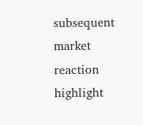subsequent market reaction highlight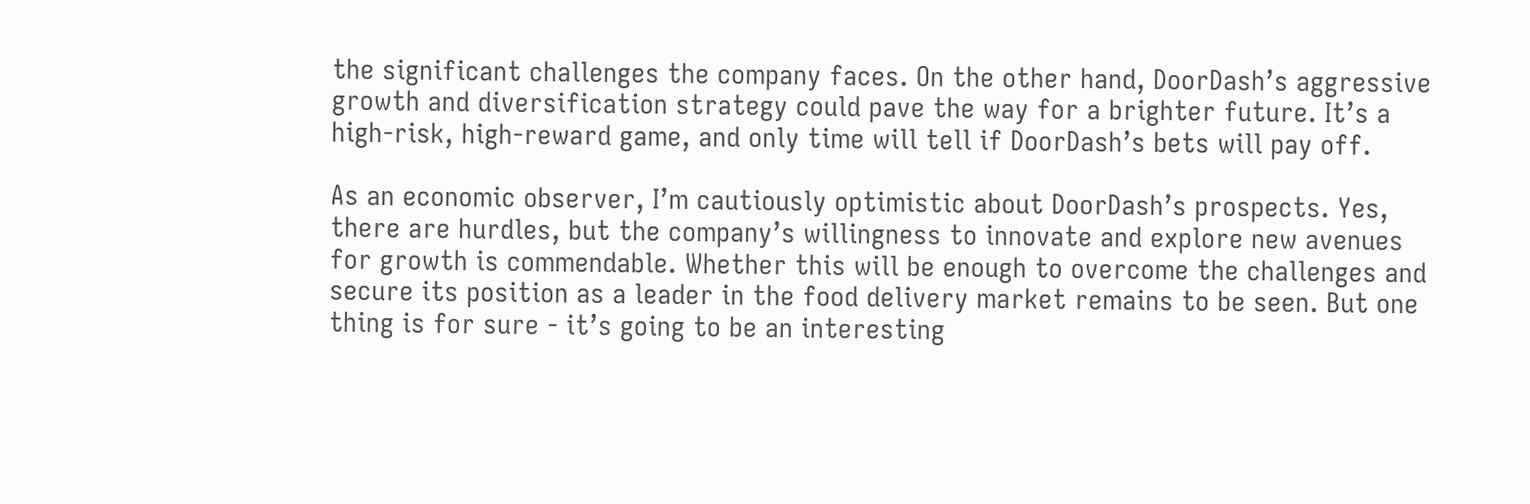the significant challenges the company faces. On the other hand, DoorDash’s aggressive growth and diversification strategy could pave the way for a brighter future. It’s a high-risk, high-reward game, and only time will tell if DoorDash’s bets will pay off.

As an economic observer, I’m cautiously optimistic about DoorDash’s prospects. Yes, there are hurdles, but the company’s willingness to innovate and explore new avenues for growth is commendable. Whether this will be enough to overcome the challenges and secure its position as a leader in the food delivery market remains to be seen. But one thing is for sure - it’s going to be an interesting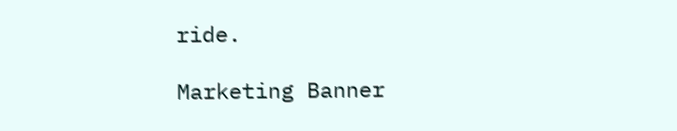ride.

Marketing Banner